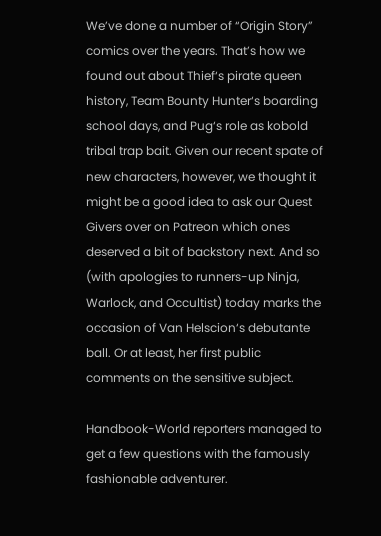We’ve done a number of “Origin Story” comics over the years. That’s how we found out about Thief‘s pirate queen history, Team Bounty Hunter‘s boarding school days, and Pug‘s role as kobold tribal trap bait. Given our recent spate of new characters, however, we thought it might be a good idea to ask our Quest Givers over on Patreon which ones deserved a bit of backstory next. And so (with apologies to runners-up Ninja, Warlock, and Occultist) today marks the occasion of Van Helscion‘s debutante ball. Or at least, her first public comments on the sensitive subject.

Handbook-World reporters managed to get a few questions with the famously fashionable adventurer.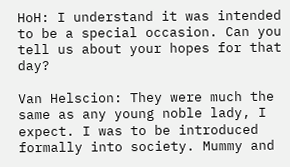HoH: I understand it was intended to be a special occasion. Can you tell us about your hopes for that day?

Van Helscion: They were much the same as any young noble lady, I expect. I was to be introduced formally into society. Mummy and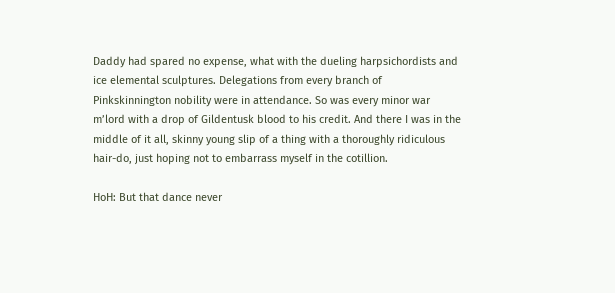Daddy had spared no expense, what with the dueling harpsichordists and ice elemental sculptures. Delegations from every branch of Pinkskinnington nobility were in attendance. So was every minor war m’lord with a drop of Gildentusk blood to his credit. And there I was in the middle of it all, skinny young slip of a thing with a thoroughly ridiculous hair-do, just hoping not to embarrass myself in the cotillion.

HoH: But that dance never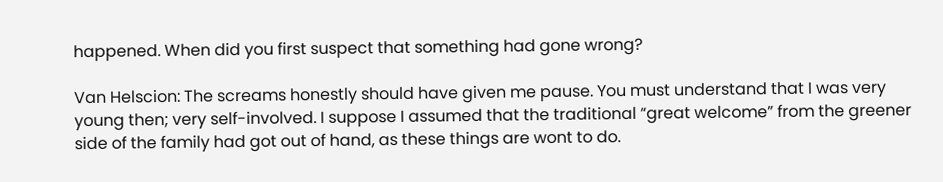happened. When did you first suspect that something had gone wrong?

Van Helscion: The screams honestly should have given me pause. You must understand that I was very young then; very self-involved. I suppose I assumed that the traditional “great welcome” from the greener side of the family had got out of hand, as these things are wont to do.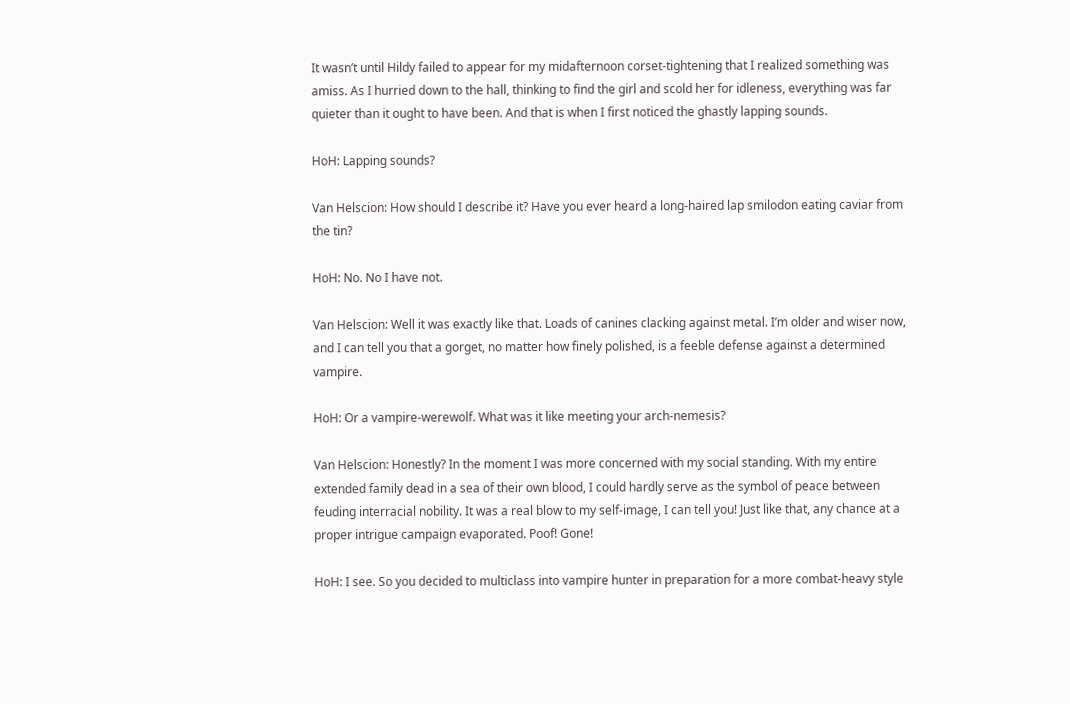It wasn’t until Hildy failed to appear for my midafternoon corset-tightening that I realized something was amiss. As I hurried down to the hall, thinking to find the girl and scold her for idleness, everything was far quieter than it ought to have been. And that is when I first noticed the ghastly lapping sounds.

HoH: Lapping sounds?

Van Helscion: How should I describe it? Have you ever heard a long-haired lap smilodon eating caviar from the tin?

HoH: No. No I have not.

Van Helscion: Well it was exactly like that. Loads of canines clacking against metal. I’m older and wiser now, and I can tell you that a gorget, no matter how finely polished, is a feeble defense against a determined vampire.

HoH: Or a vampire-werewolf. What was it like meeting your arch-nemesis?

Van Helscion: Honestly? In the moment I was more concerned with my social standing. With my entire extended family dead in a sea of their own blood, I could hardly serve as the symbol of peace between feuding interracial nobility. It was a real blow to my self-image, I can tell you! Just like that, any chance at a proper intrigue campaign evaporated. Poof! Gone!

HoH: I see. So you decided to multiclass into vampire hunter in preparation for a more combat-heavy style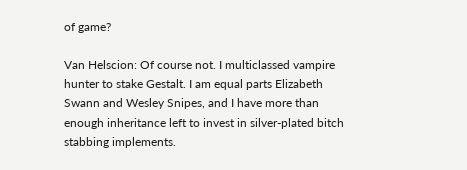of game?

Van Helscion: Of course not. I multiclassed vampire hunter to stake Gestalt. I am equal parts Elizabeth Swann and Wesley Snipes, and I have more than enough inheritance left to invest in silver-plated bitch stabbing implements.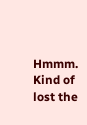Hmmm. Kind of lost the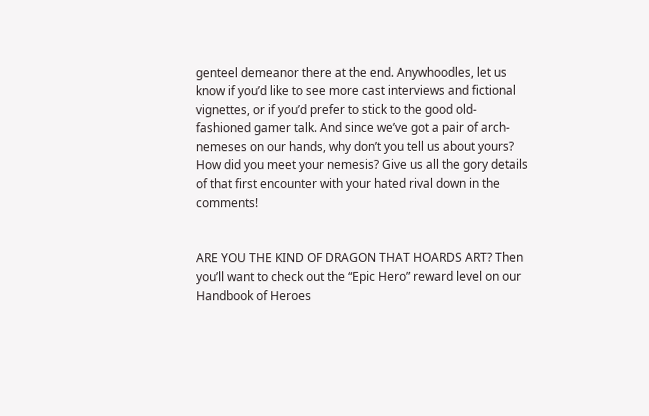genteel demeanor there at the end. Anywhoodles, let us know if you’d like to see more cast interviews and fictional vignettes, or if you’d prefer to stick to the good old-fashioned gamer talk. And since we’ve got a pair of arch-nemeses on our hands, why don’t you tell us about yours? How did you meet your nemesis? Give us all the gory details of that first encounter with your hated rival down in the comments!


ARE YOU THE KIND OF DRAGON THAT HOARDS ART? Then you’ll want to check out the “Epic Hero” reward level on our Handbook of Heroes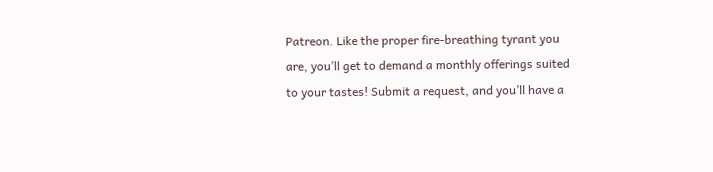Patreon. Like the proper fire-breathing tyrant you are, you’ll get to demand a monthly offerings suited to your tastes! Submit a request, and you’ll have a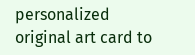personalized original art card to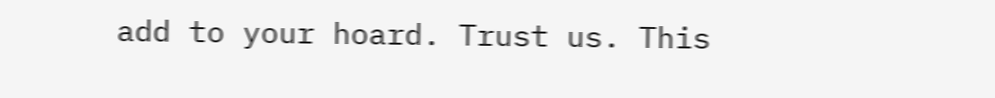add to your hoard. Trust us. This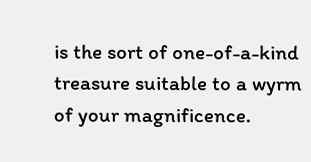is the sort of one-of-a-kind treasure suitable to a wyrm of your magnificence.